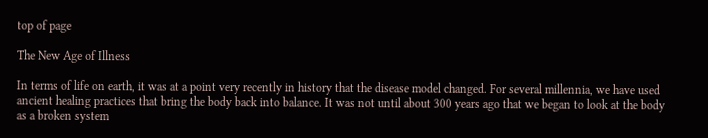top of page

The New Age of Illness

In terms of life on earth, it was at a point very recently in history that the disease model changed. For several millennia, we have used ancient healing practices that bring the body back into balance. It was not until about 300 years ago that we began to look at the body as a broken system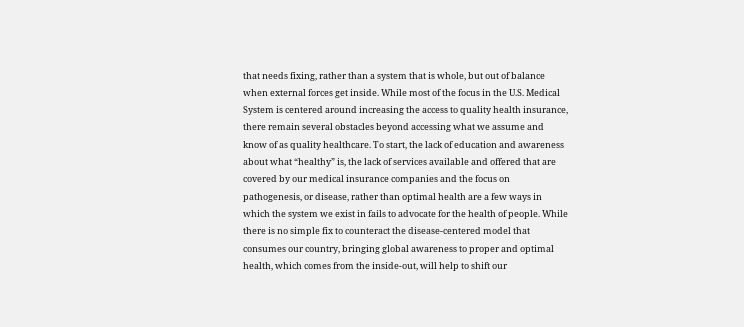that needs fixing, rather than a system that is whole, but out of balance when external forces get inside. While most of the focus in the U.S. Medical System is centered around increasing the access to quality health insurance, there remain several obstacles beyond accessing what we assume and know of as quality healthcare. To start, the lack of education and awareness about what “healthy” is, the lack of services available and offered that are covered by our medical insurance companies and the focus on pathogenesis, or disease, rather than optimal health are a few ways in which the system we exist in fails to advocate for the health of people. While there is no simple fix to counteract the disease-centered model that consumes our country, bringing global awareness to proper and optimal health, which comes from the inside-out, will help to shift our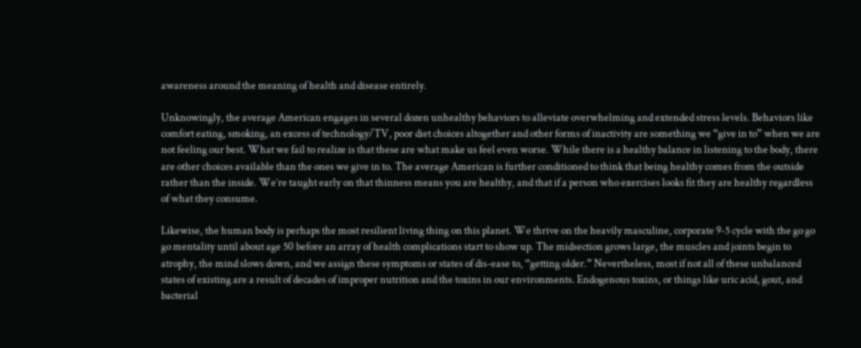awareness around the meaning of health and disease entirely.

Unknowingly, the average American engages in several dozen unhealthy behaviors to alleviate overwhelming and extended stress levels. Behaviors like comfort eating, smoking, an excess of technology/TV, poor diet choices altogether and other forms of inactivity are something we “give in to” when we are not feeling our best. What we fail to realize is that these are what make us feel even worse. While there is a healthy balance in listening to the body, there are other choices available than the ones we give in to. The average American is further conditioned to think that being healthy comes from the outside rather than the inside. We’re taught early on that thinness means you are healthy, and that if a person who exercises looks fit they are healthy regardless of what they consume.

Likewise, the human body is perhaps the most resilient living thing on this planet. We thrive on the heavily masculine, corporate 9-5 cycle with the go go go mentality until about age 50 before an array of health complications start to show up. The midsection grows large, the muscles and joints begin to atrophy, the mind slows down, and we assign these symptoms or states of dis-ease to, “getting older.” Nevertheless, most if not all of these unbalanced states of existing are a result of decades of improper nutrition and the toxins in our environments. Endogenous toxins, or things like uric acid, gout, and bacterial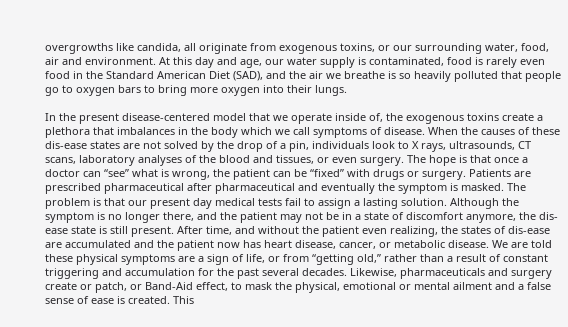overgrowths like candida, all originate from exogenous toxins, or our surrounding water, food, air and environment. At this day and age, our water supply is contaminated, food is rarely even food in the Standard American Diet (SAD), and the air we breathe is so heavily polluted that people go to oxygen bars to bring more oxygen into their lungs.

In the present disease-centered model that we operate inside of, the exogenous toxins create a plethora that imbalances in the body which we call symptoms of disease. When the causes of these dis-ease states are not solved by the drop of a pin, individuals look to X rays, ultrasounds, CT scans, laboratory analyses of the blood and tissues, or even surgery. The hope is that once a doctor can “see” what is wrong, the patient can be “fixed” with drugs or surgery. Patients are prescribed pharmaceutical after pharmaceutical and eventually the symptom is masked. The problem is that our present day medical tests fail to assign a lasting solution. Although the symptom is no longer there, and the patient may not be in a state of discomfort anymore, the dis-ease state is still present. After time, and without the patient even realizing, the states of dis-ease are accumulated and the patient now has heart disease, cancer, or metabolic disease. We are told these physical symptoms are a sign of life, or from “getting old,” rather than a result of constant triggering and accumulation for the past several decades. Likewise, pharmaceuticals and surgery create or patch, or Band-Aid effect, to mask the physical, emotional or mental ailment and a false sense of ease is created. This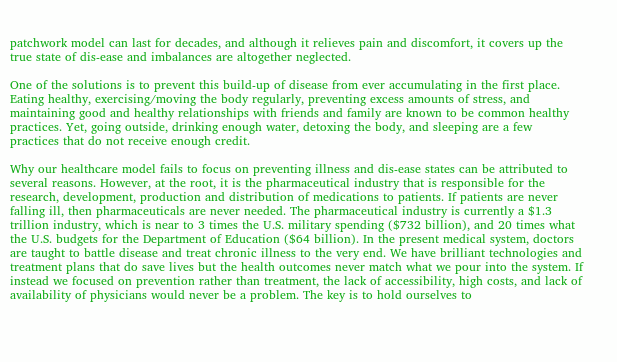patchwork model can last for decades, and although it relieves pain and discomfort, it covers up the true state of dis-ease and imbalances are altogether neglected.

One of the solutions is to prevent this build-up of disease from ever accumulating in the first place. Eating healthy, exercising/moving the body regularly, preventing excess amounts of stress, and maintaining good and healthy relationships with friends and family are known to be common healthy practices. Yet, going outside, drinking enough water, detoxing the body, and sleeping are a few practices that do not receive enough credit.

Why our healthcare model fails to focus on preventing illness and dis-ease states can be attributed to several reasons. However, at the root, it is the pharmaceutical industry that is responsible for the research, development, production and distribution of medications to patients. If patients are never falling ill, then pharmaceuticals are never needed. The pharmaceutical industry is currently a $1.3 trillion industry, which is near to 3 times the U.S. military spending ($732 billion), and 20 times what the U.S. budgets for the Department of Education ($64 billion). In the present medical system, doctors are taught to battle disease and treat chronic illness to the very end. We have brilliant technologies and treatment plans that do save lives but the health outcomes never match what we pour into the system. If instead we focused on prevention rather than treatment, the lack of accessibility, high costs, and lack of availability of physicians would never be a problem. The key is to hold ourselves to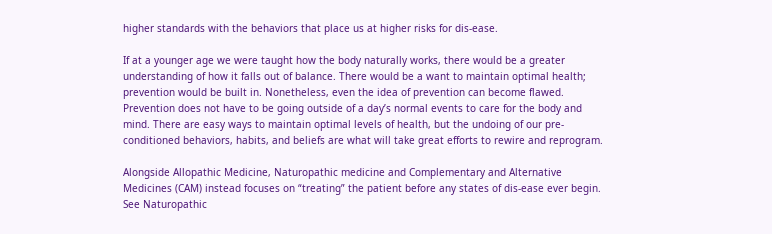higher standards with the behaviors that place us at higher risks for dis-ease.

If at a younger age we were taught how the body naturally works, there would be a greater understanding of how it falls out of balance. There would be a want to maintain optimal health; prevention would be built in. Nonetheless, even the idea of prevention can become flawed. Prevention does not have to be going outside of a day’s normal events to care for the body and mind. There are easy ways to maintain optimal levels of health, but the undoing of our pre-conditioned behaviors, habits, and beliefs are what will take great efforts to rewire and reprogram.

Alongside Allopathic Medicine, Naturopathic medicine and Complementary and Alternative Medicines (CAM) instead focuses on “treating” the patient before any states of dis-ease ever begin. See Naturopathic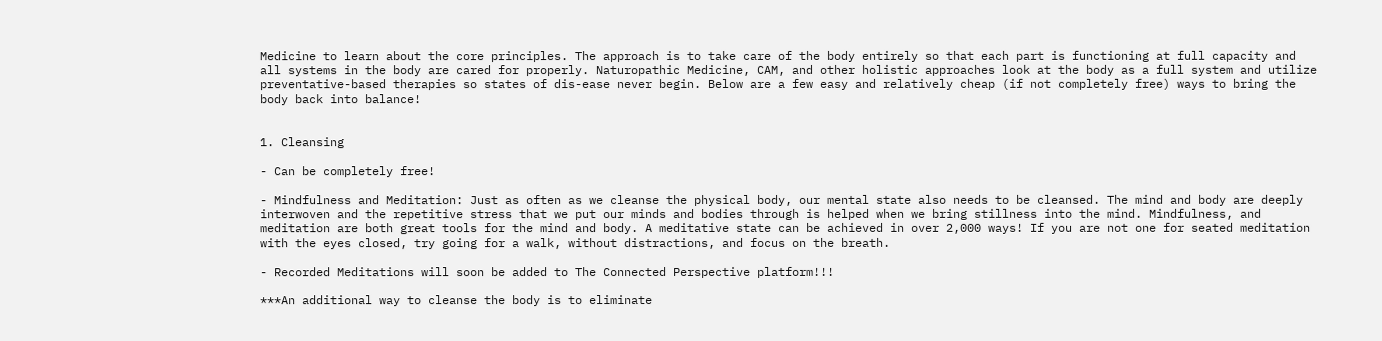Medicine to learn about the core principles. The approach is to take care of the body entirely so that each part is functioning at full capacity and all systems in the body are cared for properly. Naturopathic Medicine, CAM, and other holistic approaches look at the body as a full system and utilize preventative-based therapies so states of dis-ease never begin. Below are a few easy and relatively cheap (if not completely free) ways to bring the body back into balance!


1. Cleansing

- Can be completely free!

- Mindfulness and Meditation: Just as often as we cleanse the physical body, our mental state also needs to be cleansed. The mind and body are deeply interwoven and the repetitive stress that we put our minds and bodies through is helped when we bring stillness into the mind. Mindfulness, and meditation are both great tools for the mind and body. A meditative state can be achieved in over 2,000 ways! If you are not one for seated meditation with the eyes closed, try going for a walk, without distractions, and focus on the breath.

- Recorded Meditations will soon be added to The Connected Perspective platform!!!

***An additional way to cleanse the body is to eliminate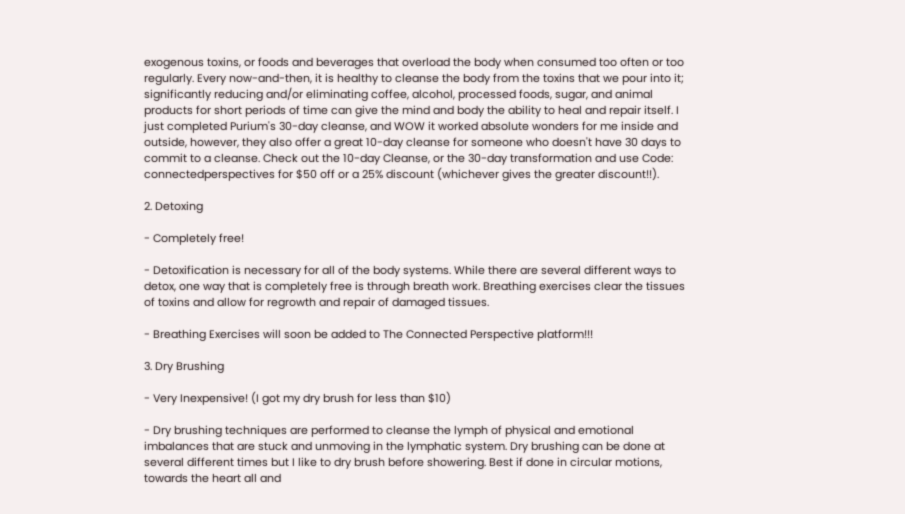exogenous toxins, or foods and beverages that overload the body when consumed too often or too regularly. Every now-and-then, it is healthy to cleanse the body from the toxins that we pour into it; significantly reducing and/or eliminating coffee, alcohol, processed foods, sugar, and animal products for short periods of time can give the mind and body the ability to heal and repair itself. I just completed Purium's 30-day cleanse, and WOW it worked absolute wonders for me inside and outside, however, they also offer a great 10-day cleanse for someone who doesn't have 30 days to commit to a cleanse. Check out the 10-day Cleanse, or the 30-day transformation and use Code: connectedperspectives for $50 off or a 25% discount (whichever gives the greater discount!!).

2. Detoxing

- Completely free!

- Detoxification is necessary for all of the body systems. While there are several different ways to detox, one way that is completely free is through breath work. Breathing exercises clear the tissues of toxins and allow for regrowth and repair of damaged tissues.

- Breathing Exercises will soon be added to The Connected Perspective platform!!!

3. Dry Brushing

- Very Inexpensive! (I got my dry brush for less than $10)

- Dry brushing techniques are performed to cleanse the lymph of physical and emotional imbalances that are stuck and unmoving in the lymphatic system. Dry brushing can be done at several different times but I like to dry brush before showering. Best if done in circular motions, towards the heart all and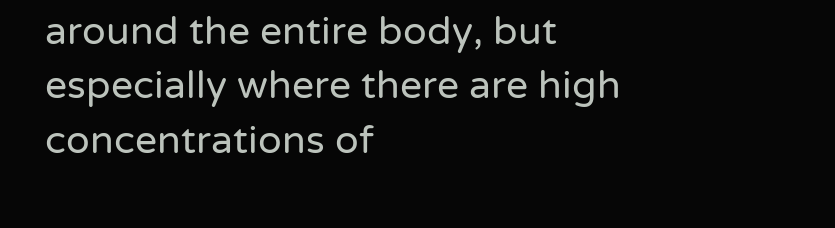around the entire body, but especially where there are high concentrations of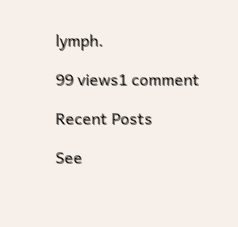lymph.

99 views1 comment

Recent Posts

See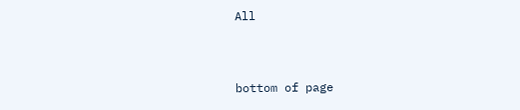All


bottom of page